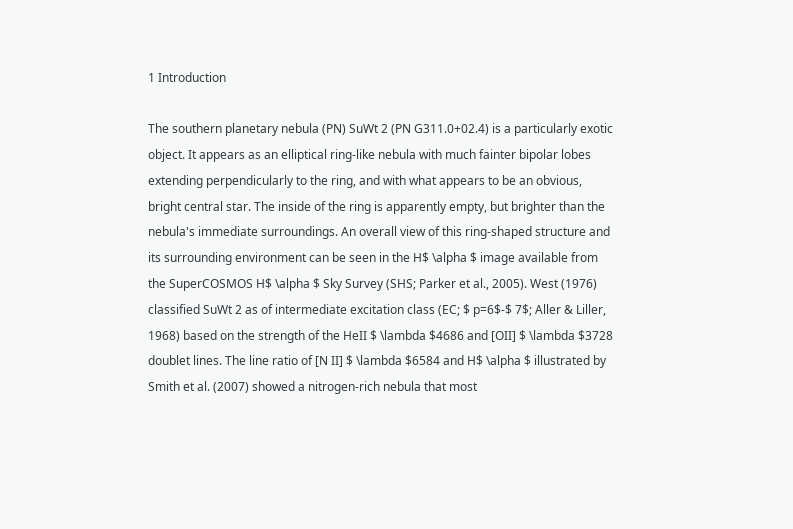1 Introduction

The southern planetary nebula (PN) SuWt 2 (PN G311.0+02.4) is a particularly exotic object. It appears as an elliptical ring-like nebula with much fainter bipolar lobes extending perpendicularly to the ring, and with what appears to be an obvious, bright central star. The inside of the ring is apparently empty, but brighter than the nebula's immediate surroundings. An overall view of this ring-shaped structure and its surrounding environment can be seen in the H$ \alpha $ image available from the SuperCOSMOS H$ \alpha $ Sky Survey (SHS; Parker et al., 2005). West (1976) classified SuWt 2 as of intermediate excitation class (EC; $ p=6$-$ 7$; Aller & Liller, 1968) based on the strength of the HeII $ \lambda $4686 and [OII] $ \lambda $3728 doublet lines. The line ratio of [N II] $ \lambda $6584 and H$ \alpha $ illustrated by Smith et al. (2007) showed a nitrogen-rich nebula that most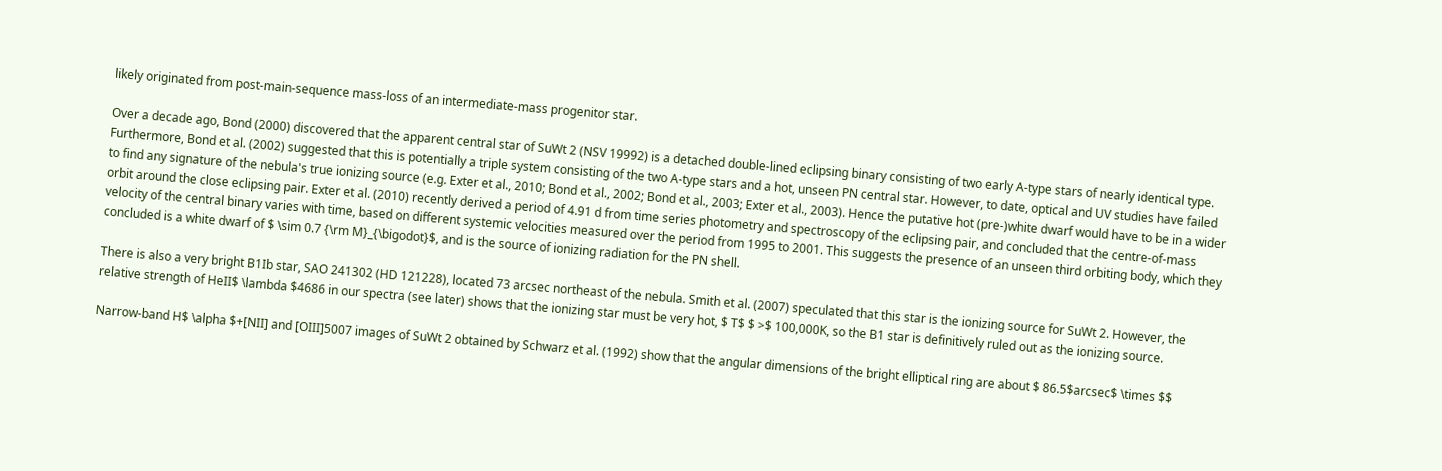likely originated from post-main-sequence mass-loss of an intermediate-mass progenitor star.

Over a decade ago, Bond (2000) discovered that the apparent central star of SuWt 2 (NSV 19992) is a detached double-lined eclipsing binary consisting of two early A-type stars of nearly identical type. Furthermore, Bond et al. (2002) suggested that this is potentially a triple system consisting of the two A-type stars and a hot, unseen PN central star. However, to date, optical and UV studies have failed to find any signature of the nebula's true ionizing source (e.g. Exter et al., 2010; Bond et al., 2002; Bond et al., 2003; Exter et al., 2003). Hence the putative hot (pre-)white dwarf would have to be in a wider orbit around the close eclipsing pair. Exter et al. (2010) recently derived a period of 4.91 d from time series photometry and spectroscopy of the eclipsing pair, and concluded that the centre-of-mass velocity of the central binary varies with time, based on different systemic velocities measured over the period from 1995 to 2001. This suggests the presence of an unseen third orbiting body, which they concluded is a white dwarf of $ \sim 0.7 {\rm M}_{\bigodot}$, and is the source of ionizing radiation for the PN shell.

There is also a very bright B1Ib star, SAO 241302 (HD 121228), located 73 arcsec northeast of the nebula. Smith et al. (2007) speculated that this star is the ionizing source for SuWt 2. However, the relative strength of HeII$ \lambda $4686 in our spectra (see later) shows that the ionizing star must be very hot, $ T$ $ >$ 100,000K, so the B1 star is definitively ruled out as the ionizing source.

Narrow-band H$ \alpha $+[NII] and [OIII]5007 images of SuWt 2 obtained by Schwarz et al. (1992) show that the angular dimensions of the bright elliptical ring are about $ 86.5$arcsec$ \times $$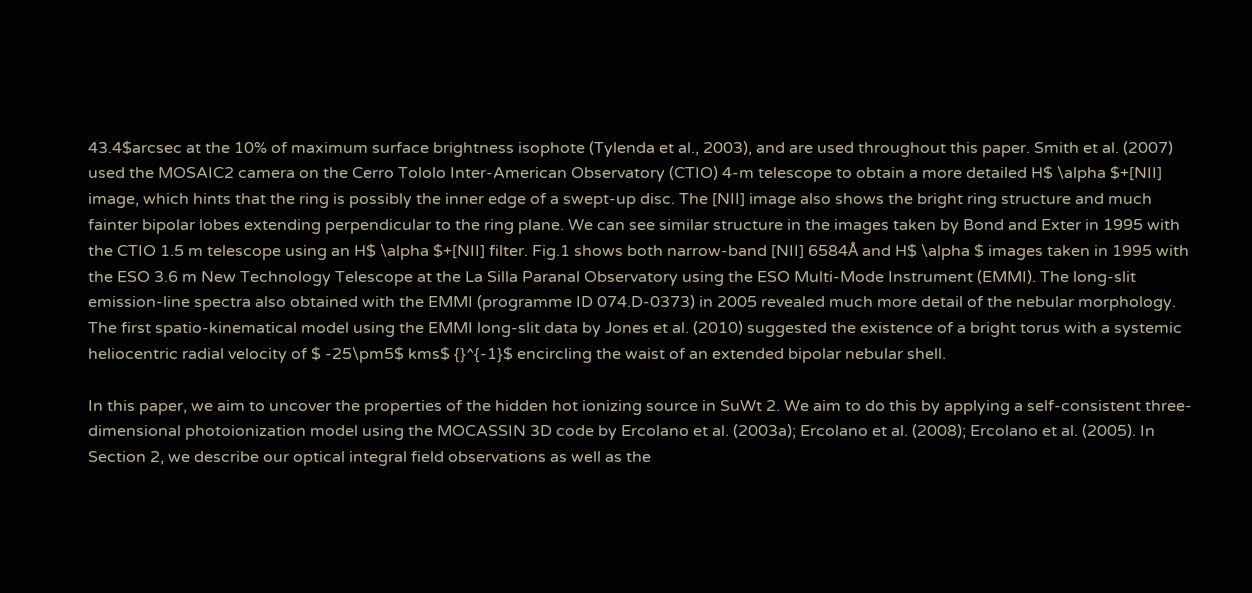43.4$arcsec at the 10% of maximum surface brightness isophote (Tylenda et al., 2003), and are used throughout this paper. Smith et al. (2007) used the MOSAIC2 camera on the Cerro Tololo Inter-American Observatory (CTIO) 4-m telescope to obtain a more detailed H$ \alpha $+[NII] image, which hints that the ring is possibly the inner edge of a swept-up disc. The [NII] image also shows the bright ring structure and much fainter bipolar lobes extending perpendicular to the ring plane. We can see similar structure in the images taken by Bond and Exter in 1995 with the CTIO 1.5 m telescope using an H$ \alpha $+[NII] filter. Fig.1 shows both narrow-band [NII] 6584Å and H$ \alpha $ images taken in 1995 with the ESO 3.6 m New Technology Telescope at the La Silla Paranal Observatory using the ESO Multi-Mode Instrument (EMMI). The long-slit emission-line spectra also obtained with the EMMI (programme ID 074.D-0373) in 2005 revealed much more detail of the nebular morphology. The first spatio-kinematical model using the EMMI long-slit data by Jones et al. (2010) suggested the existence of a bright torus with a systemic heliocentric radial velocity of $ -25\pm5$ kms$ {}^{-1}$ encircling the waist of an extended bipolar nebular shell.

In this paper, we aim to uncover the properties of the hidden hot ionizing source in SuWt 2. We aim to do this by applying a self-consistent three-dimensional photoionization model using the MOCASSIN 3D code by Ercolano et al. (2003a); Ercolano et al. (2008); Ercolano et al. (2005). In Section 2, we describe our optical integral field observations as well as the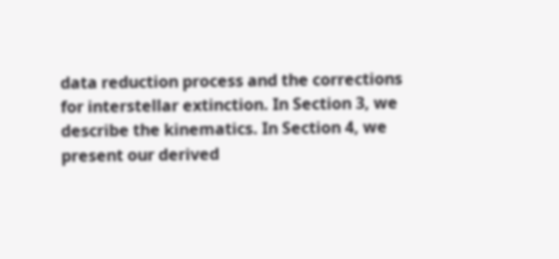data reduction process and the corrections for interstellar extinction. In Section 3, we describe the kinematics. In Section 4, we present our derived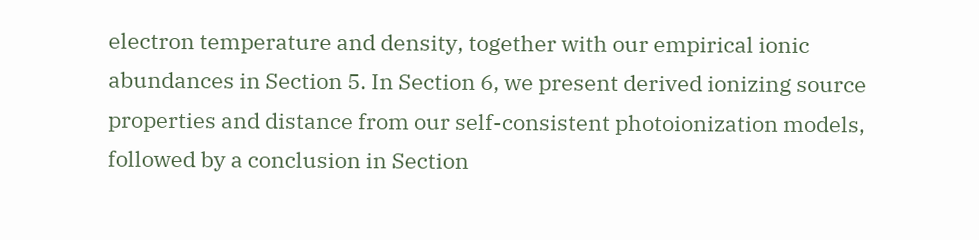electron temperature and density, together with our empirical ionic abundances in Section 5. In Section 6, we present derived ionizing source properties and distance from our self-consistent photoionization models, followed by a conclusion in Section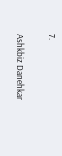7.

Ashkbiz Danehkar